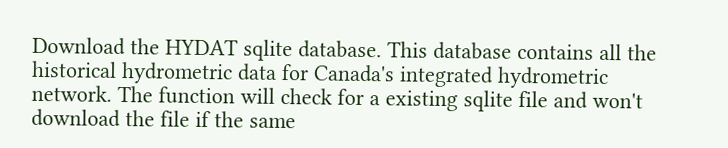Download the HYDAT sqlite database. This database contains all the historical hydrometric data for Canada's integrated hydrometric network. The function will check for a existing sqlite file and won't download the file if the same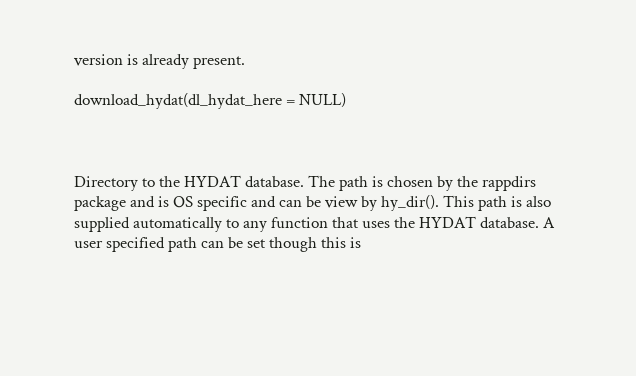version is already present.

download_hydat(dl_hydat_here = NULL)



Directory to the HYDAT database. The path is chosen by the rappdirs package and is OS specific and can be view by hy_dir(). This path is also supplied automatically to any function that uses the HYDAT database. A user specified path can be set though this is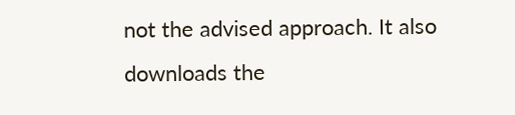not the advised approach. It also downloads the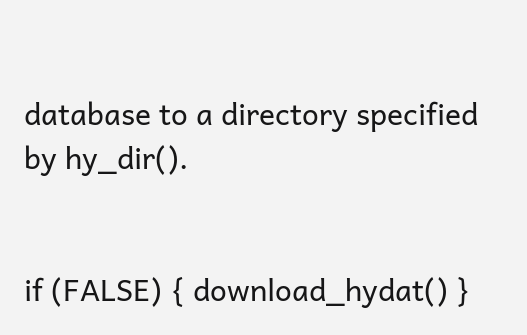database to a directory specified by hy_dir().


if (FALSE) { download_hydat() }